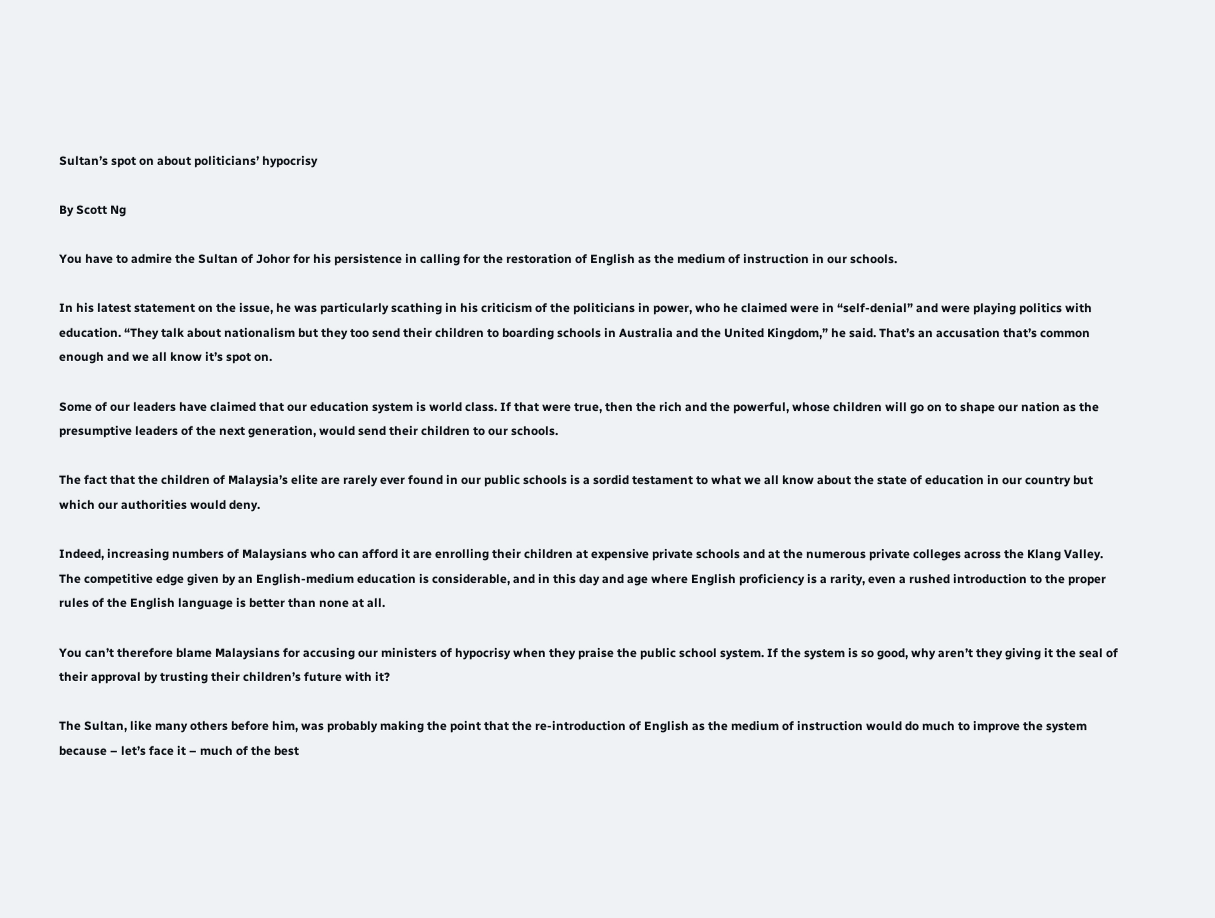Sultan’s spot on about politicians’ hypocrisy

By Scott Ng

You have to admire the Sultan of Johor for his persistence in calling for the restoration of English as the medium of instruction in our schools.

In his latest statement on the issue, he was particularly scathing in his criticism of the politicians in power, who he claimed were in “self-denial” and were playing politics with education. “They talk about nationalism but they too send their children to boarding schools in Australia and the United Kingdom,” he said. That’s an accusation that’s common enough and we all know it’s spot on.

Some of our leaders have claimed that our education system is world class. If that were true, then the rich and the powerful, whose children will go on to shape our nation as the presumptive leaders of the next generation, would send their children to our schools.

The fact that the children of Malaysia’s elite are rarely ever found in our public schools is a sordid testament to what we all know about the state of education in our country but which our authorities would deny.

Indeed, increasing numbers of Malaysians who can afford it are enrolling their children at expensive private schools and at the numerous private colleges across the Klang Valley. The competitive edge given by an English-medium education is considerable, and in this day and age where English proficiency is a rarity, even a rushed introduction to the proper rules of the English language is better than none at all.

You can’t therefore blame Malaysians for accusing our ministers of hypocrisy when they praise the public school system. If the system is so good, why aren’t they giving it the seal of their approval by trusting their children’s future with it?

The Sultan, like many others before him, was probably making the point that the re-introduction of English as the medium of instruction would do much to improve the system because – let’s face it – much of the best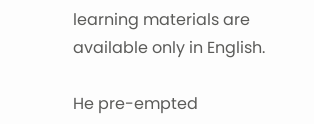learning materials are available only in English.

He pre-empted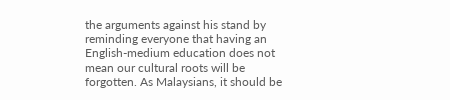the arguments against his stand by reminding everyone that having an English-medium education does not mean our cultural roots will be forgotten. As Malaysians, it should be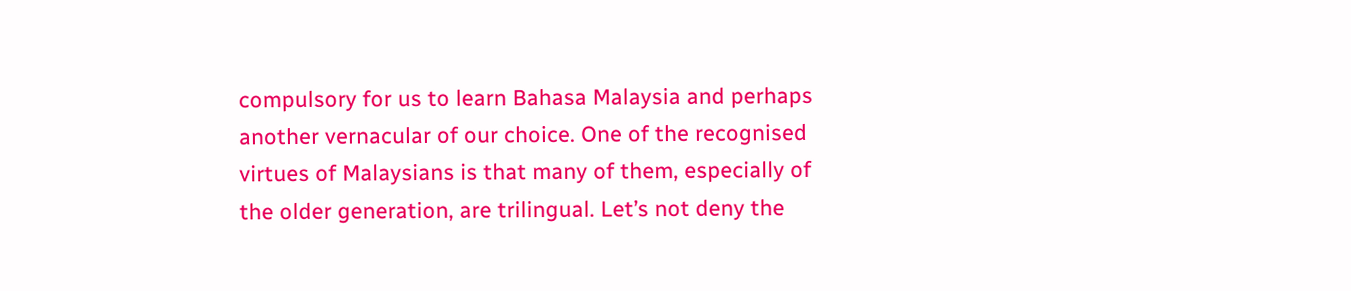compulsory for us to learn Bahasa Malaysia and perhaps another vernacular of our choice. One of the recognised virtues of Malaysians is that many of them, especially of the older generation, are trilingual. Let’s not deny the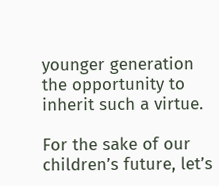younger generation the opportunity to inherit such a virtue.

For the sake of our children’s future, let’s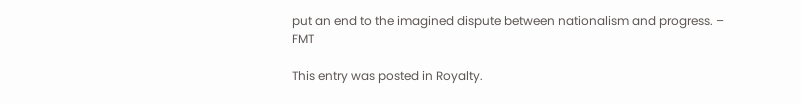put an end to the imagined dispute between nationalism and progress. – FMT

This entry was posted in Royalty.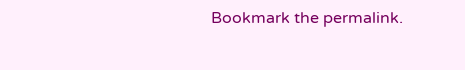Bookmark the permalink.